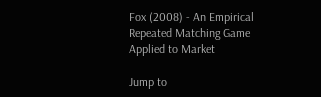Fox (2008) - An Empirical Repeated Matching Game Applied to Market

Jump to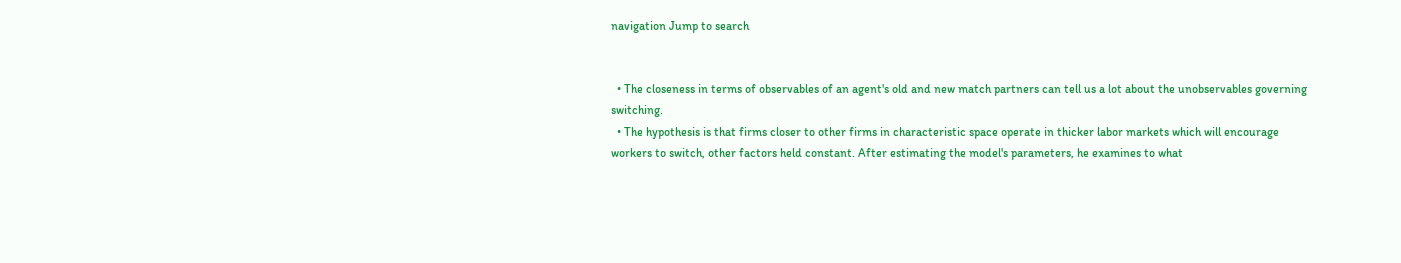navigation Jump to search


  • The closeness in terms of observables of an agent's old and new match partners can tell us a lot about the unobservables governing switching.
  • The hypothesis is that firms closer to other firms in characteristic space operate in thicker labor markets which will encourage workers to switch, other factors held constant. After estimating the model's parameters, he examines to what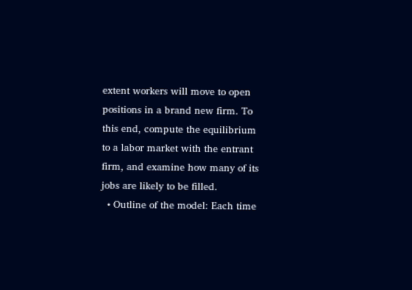extent workers will move to open positions in a brand new firm. To this end, compute the equilibrium to a labor market with the entrant firm, and examine how many of its jobs are likely to be filled.
  • Outline of the model: Each time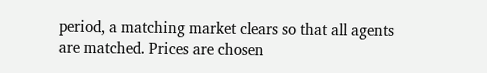period, a matching market clears so that all agents are matched. Prices are chosen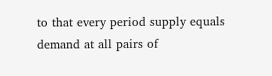to that every period supply equals demand at all pairs of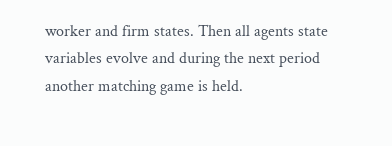worker and firm states. Then all agents state variables evolve and during the next period another matching game is held.